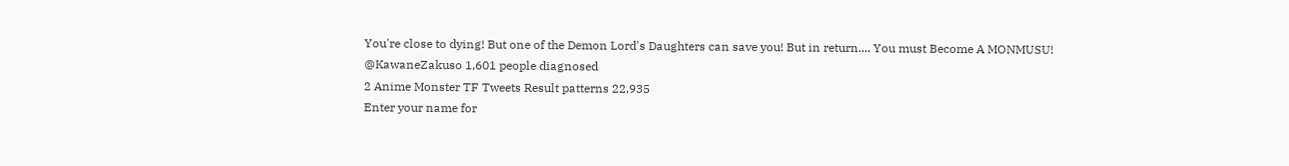You're close to dying! But one of the Demon Lord's Daughters can save you! But in return.... You must Become A MONMUSU!
@KawaneZakuso 1,601 people diagnosed
2 Anime Monster TF Tweets Result patterns 22,935
Enter your name for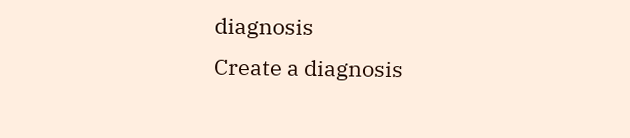diagnosis
Create a diagnosis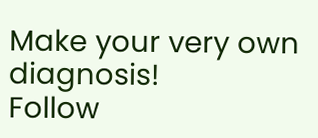Make your very own diagnosis!
Follow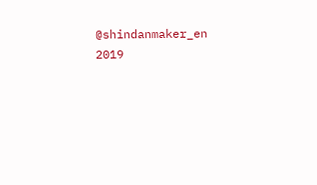@shindanmaker_en
2019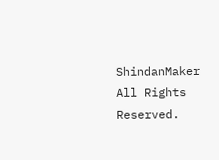ShindanMaker All Rights Reserved.